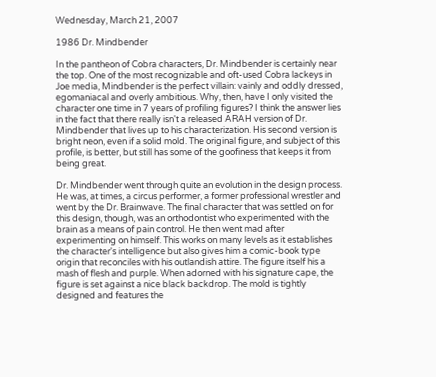Wednesday, March 21, 2007

1986 Dr. Mindbender

In the pantheon of Cobra characters, Dr. Mindbender is certainly near the top. One of the most recognizable and oft-used Cobra lackeys in Joe media, Mindbender is the perfect villain: vainly and oddly dressed, egomaniacal and overly ambitious. Why, then, have I only visited the character one time in 7 years of profiling figures? I think the answer lies in the fact that there really isn't a released ARAH version of Dr. Mindbender that lives up to his characterization. His second version is bright neon, even if a solid mold. The original figure, and subject of this profile, is better, but still has some of the goofiness that keeps it from being great.

Dr. Mindbender went through quite an evolution in the design process. He was, at times, a circus performer, a former professional wrestler and went by the Dr. Brainwave. The final character that was settled on for this design, though, was an orthodontist who experimented with the brain as a means of pain control. He then went mad after experimenting on himself. This works on many levels as it establishes the character's intelligence but also gives him a comic-book type origin that reconciles with his outlandish attire. The figure itself his a mash of flesh and purple. When adorned with his signature cape, the figure is set against a nice black backdrop. The mold is tightly designed and features the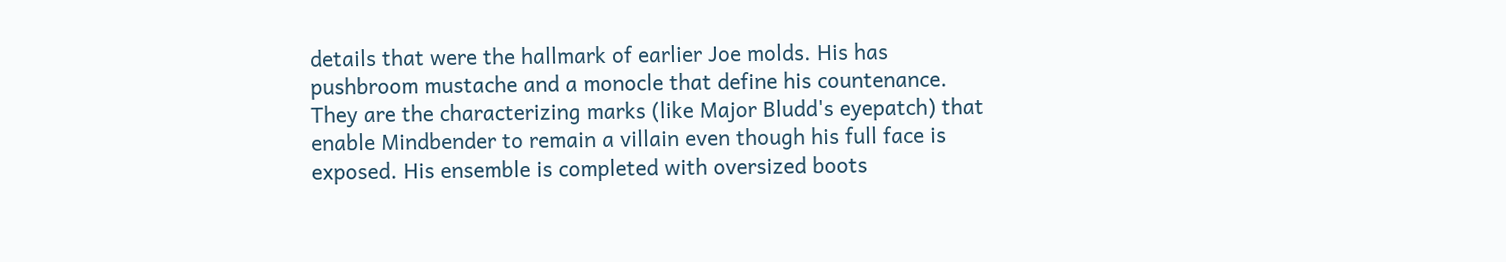details that were the hallmark of earlier Joe molds. His has pushbroom mustache and a monocle that define his countenance. They are the characterizing marks (like Major Bludd's eyepatch) that enable Mindbender to remain a villain even though his full face is exposed. His ensemble is completed with oversized boots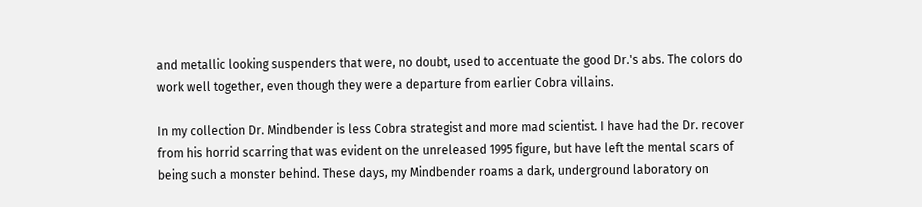and metallic looking suspenders that were, no doubt, used to accentuate the good Dr.'s abs. The colors do work well together, even though they were a departure from earlier Cobra villains.

In my collection Dr. Mindbender is less Cobra strategist and more mad scientist. I have had the Dr. recover from his horrid scarring that was evident on the unreleased 1995 figure, but have left the mental scars of being such a monster behind. These days, my Mindbender roams a dark, underground laboratory on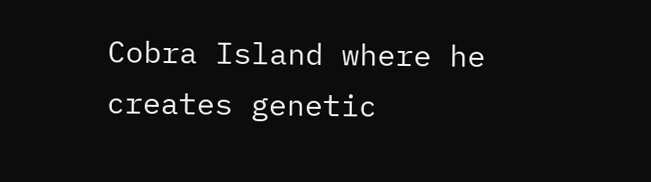Cobra Island where he creates genetic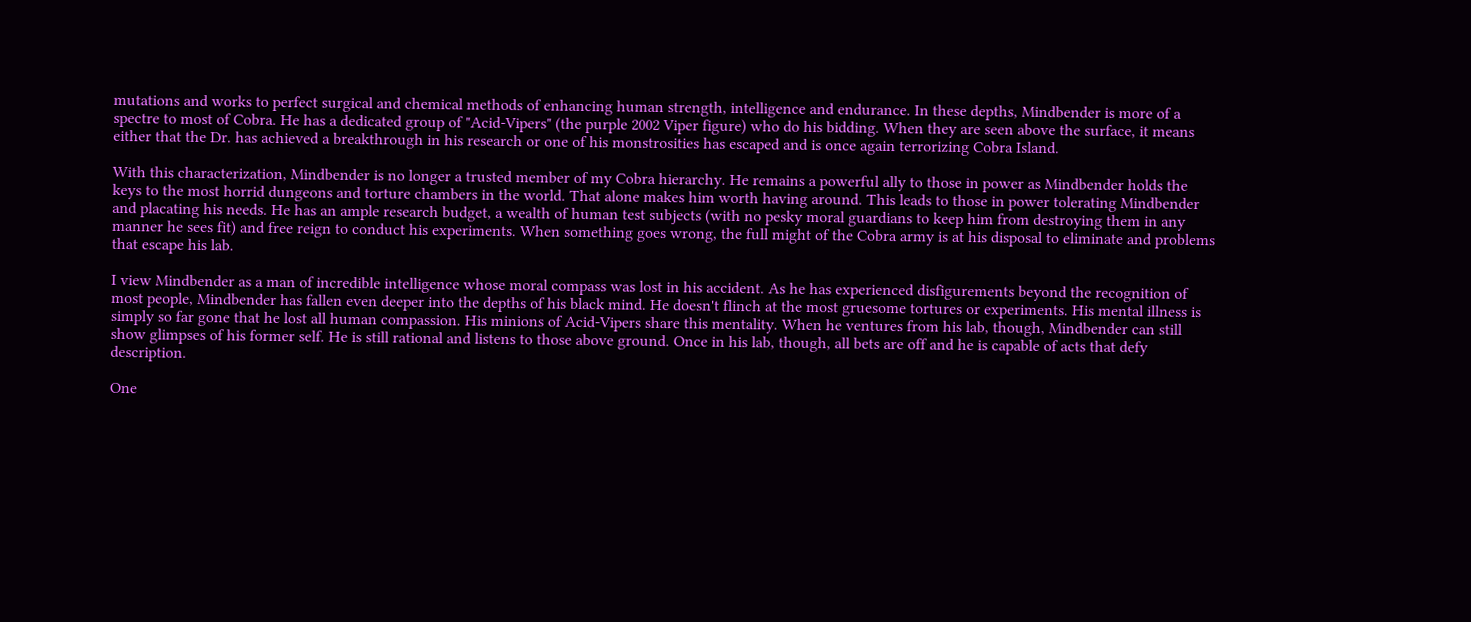mutations and works to perfect surgical and chemical methods of enhancing human strength, intelligence and endurance. In these depths, Mindbender is more of a spectre to most of Cobra. He has a dedicated group of "Acid-Vipers" (the purple 2002 Viper figure) who do his bidding. When they are seen above the surface, it means either that the Dr. has achieved a breakthrough in his research or one of his monstrosities has escaped and is once again terrorizing Cobra Island.

With this characterization, Mindbender is no longer a trusted member of my Cobra hierarchy. He remains a powerful ally to those in power as Mindbender holds the keys to the most horrid dungeons and torture chambers in the world. That alone makes him worth having around. This leads to those in power tolerating Mindbender and placating his needs. He has an ample research budget, a wealth of human test subjects (with no pesky moral guardians to keep him from destroying them in any manner he sees fit) and free reign to conduct his experiments. When something goes wrong, the full might of the Cobra army is at his disposal to eliminate and problems that escape his lab.

I view Mindbender as a man of incredible intelligence whose moral compass was lost in his accident. As he has experienced disfigurements beyond the recognition of most people, Mindbender has fallen even deeper into the depths of his black mind. He doesn't flinch at the most gruesome tortures or experiments. His mental illness is simply so far gone that he lost all human compassion. His minions of Acid-Vipers share this mentality. When he ventures from his lab, though, Mindbender can still show glimpses of his former self. He is still rational and listens to those above ground. Once in his lab, though, all bets are off and he is capable of acts that defy description.

One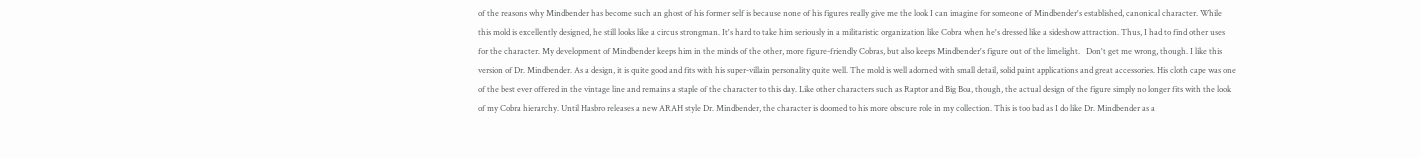of the reasons why Mindbender has become such an ghost of his former self is because none of his figures really give me the look I can imagine for someone of Mindbender's established, canonical character. While this mold is excellently designed, he still looks like a circus strongman. It's hard to take him seriously in a militaristic organization like Cobra when he's dressed like a sideshow attraction. Thus, I had to find other uses for the character. My development of Mindbender keeps him in the minds of the other, more figure-friendly Cobras, but also keeps Mindbender's figure out of the limelight.   Don't get me wrong, though. I like this version of Dr. Mindbender. As a design, it is quite good and fits with his super-villain personality quite well. The mold is well adorned with small detail, solid paint applications and great accessories. His cloth cape was one of the best ever offered in the vintage line and remains a staple of the character to this day. Like other characters such as Raptor and Big Boa, though, the actual design of the figure simply no longer fits with the look of my Cobra hierarchy. Until Hasbro releases a new ARAH style Dr. Mindbender, the character is doomed to his more obscure role in my collection. This is too bad as I do like Dr. Mindbender as a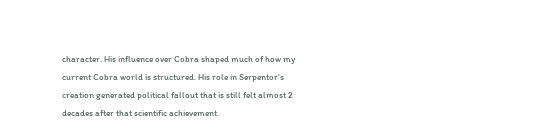character. His influence over Cobra shaped much of how my current Cobra world is structured. His role in Serpentor's creation generated political fallout that is still felt almost 2 decades after that scientific achievement.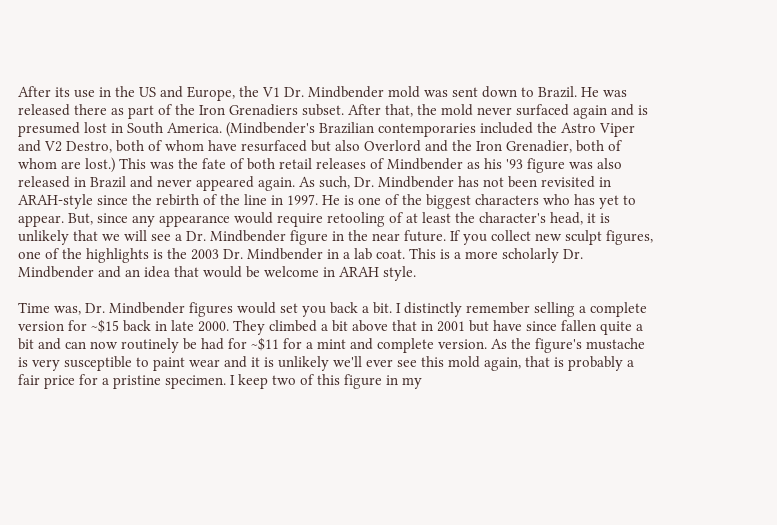After its use in the US and Europe, the V1 Dr. Mindbender mold was sent down to Brazil. He was released there as part of the Iron Grenadiers subset. After that, the mold never surfaced again and is presumed lost in South America. (Mindbender's Brazilian contemporaries included the Astro Viper and V2 Destro, both of whom have resurfaced but also Overlord and the Iron Grenadier, both of whom are lost.) This was the fate of both retail releases of Mindbender as his '93 figure was also released in Brazil and never appeared again. As such, Dr. Mindbender has not been revisited in ARAH-style since the rebirth of the line in 1997. He is one of the biggest characters who has yet to appear. But, since any appearance would require retooling of at least the character's head, it is unlikely that we will see a Dr. Mindbender figure in the near future. If you collect new sculpt figures, one of the highlights is the 2003 Dr. Mindbender in a lab coat. This is a more scholarly Dr. Mindbender and an idea that would be welcome in ARAH style.

Time was, Dr. Mindbender figures would set you back a bit. I distinctly remember selling a complete version for ~$15 back in late 2000. They climbed a bit above that in 2001 but have since fallen quite a bit and can now routinely be had for ~$11 for a mint and complete version. As the figure's mustache is very susceptible to paint wear and it is unlikely we'll ever see this mold again, that is probably a fair price for a pristine specimen. I keep two of this figure in my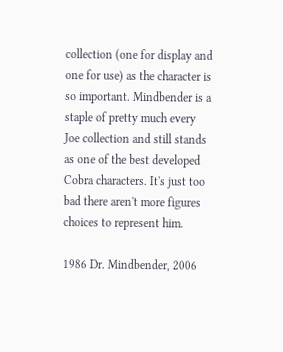collection (one for display and one for use) as the character is so important. Mindbender is a staple of pretty much every Joe collection and still stands as one of the best developed Cobra characters. It's just too bad there aren't more figures choices to represent him.

1986 Dr. Mindbender, 2006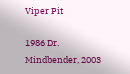Viper Pit

1986 Dr. Mindbender, 2003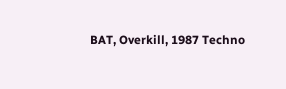BAT, Overkill, 1987 Techno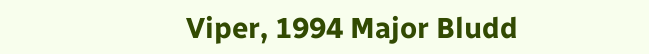Viper, 1994 Major Bludd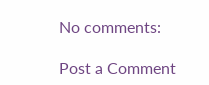No comments:

Post a Comment